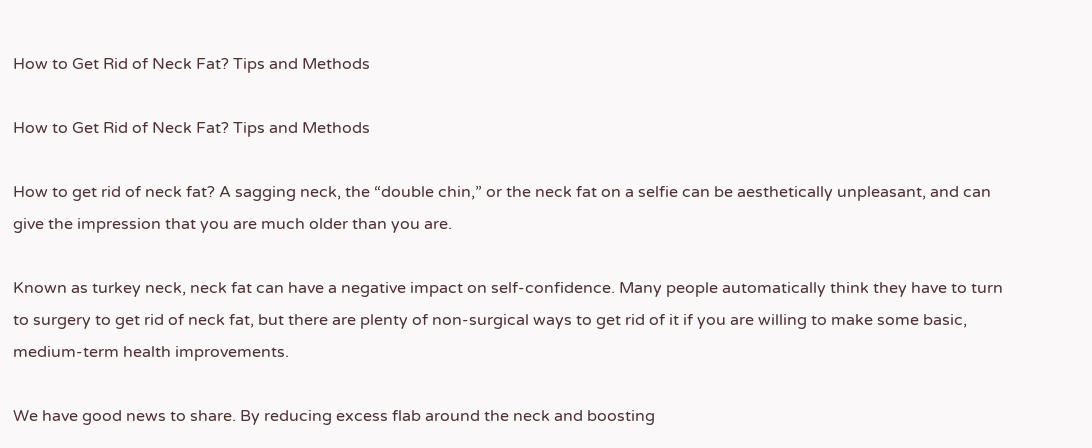How to Get Rid of Neck Fat? Tips and Methods

How to Get Rid of Neck Fat? Tips and Methods

How to get rid of neck fat? A sagging neck, the “double chin,” or the neck fat on a selfie can be aesthetically unpleasant, and can give the impression that you are much older than you are.

Known as turkey neck, neck fat can have a negative impact on self-confidence. Many people automatically think they have to turn to surgery to get rid of neck fat, but there are plenty of non-surgical ways to get rid of it if you are willing to make some basic, medium-term health improvements.

We have good news to share. By reducing excess flab around the neck and boosting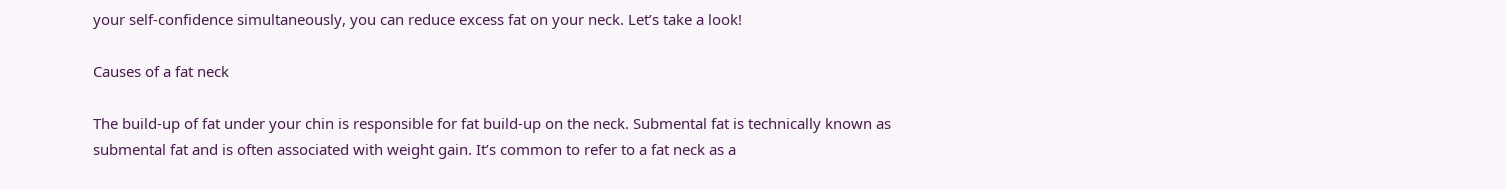your self-confidence simultaneously, you can reduce excess fat on your neck. Let’s take a look!

Causes of a fat neck

The build-up of fat under your chin is responsible for fat build-up on the neck. Submental fat is technically known as submental fat and is often associated with weight gain. It’s common to refer to a fat neck as a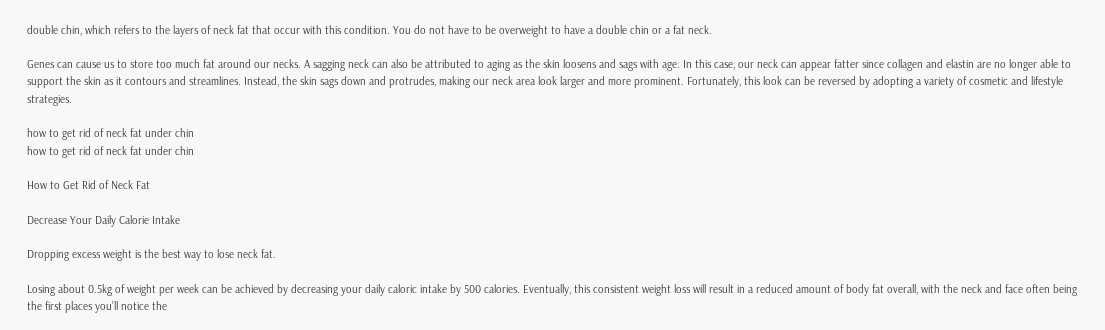double chin, which refers to the layers of neck fat that occur with this condition. You do not have to be overweight to have a double chin or a fat neck.

Genes can cause us to store too much fat around our necks. A sagging neck can also be attributed to aging as the skin loosens and sags with age. In this case, our neck can appear fatter since collagen and elastin are no longer able to support the skin as it contours and streamlines. Instead, the skin sags down and protrudes, making our neck area look larger and more prominent. Fortunately, this look can be reversed by adopting a variety of cosmetic and lifestyle strategies.

how to get rid of neck fat under chin
how to get rid of neck fat under chin

How to Get Rid of Neck Fat

Decrease Your Daily Calorie Intake

Dropping excess weight is the best way to lose neck fat.

Losing about 0.5kg of weight per week can be achieved by decreasing your daily caloric intake by 500 calories. Eventually, this consistent weight loss will result in a reduced amount of body fat overall, with the neck and face often being the first places you’ll notice the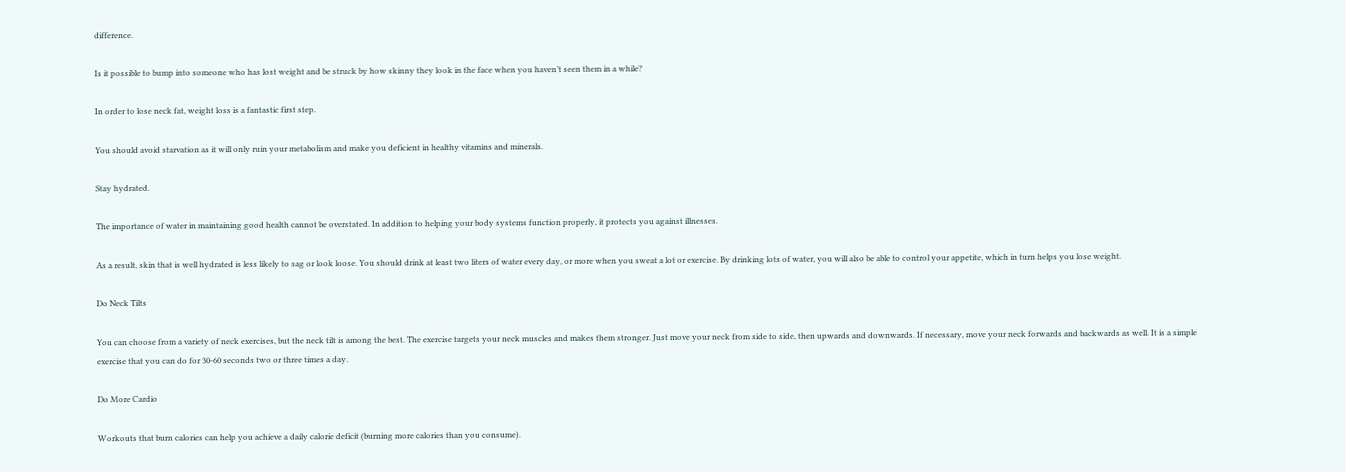difference.

Is it possible to bump into someone who has lost weight and be struck by how skinny they look in the face when you haven’t seen them in a while?

In order to lose neck fat, weight loss is a fantastic first step.

You should avoid starvation as it will only ruin your metabolism and make you deficient in healthy vitamins and minerals.

Stay hydrated.

The importance of water in maintaining good health cannot be overstated. In addition to helping your body systems function properly, it protects you against illnesses.

As a result, skin that is well hydrated is less likely to sag or look loose. You should drink at least two liters of water every day, or more when you sweat a lot or exercise. By drinking lots of water, you will also be able to control your appetite, which in turn helps you lose weight.

Do Neck Tilts

You can choose from a variety of neck exercises, but the neck tilt is among the best. The exercise targets your neck muscles and makes them stronger. Just move your neck from side to side, then upwards and downwards. If necessary, move your neck forwards and backwards as well. It is a simple exercise that you can do for 30-60 seconds two or three times a day.

Do More Cardio

Workouts that burn calories can help you achieve a daily calorie deficit (burning more calories than you consume).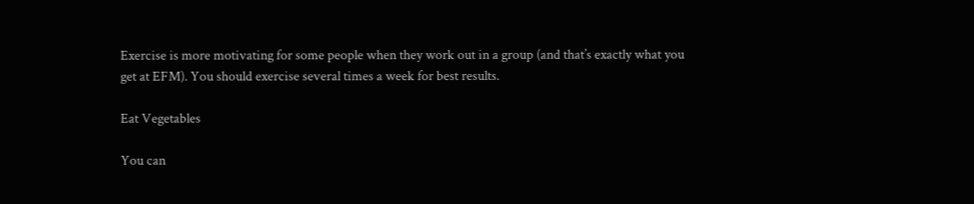Exercise is more motivating for some people when they work out in a group (and that’s exactly what you get at EFM). You should exercise several times a week for best results.

Eat Vegetables

You can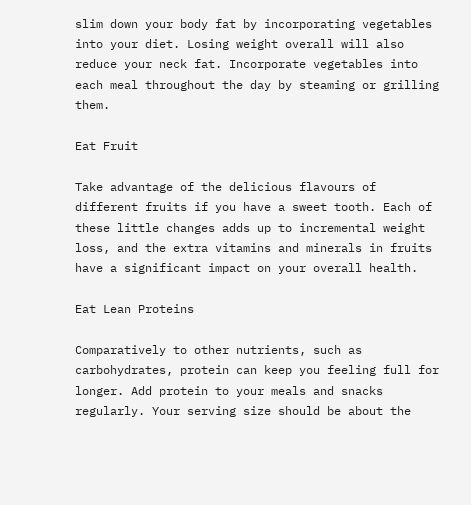slim down your body fat by incorporating vegetables into your diet. Losing weight overall will also reduce your neck fat. Incorporate vegetables into each meal throughout the day by steaming or grilling them.

Eat Fruit

Take advantage of the delicious flavours of different fruits if you have a sweet tooth. Each of these little changes adds up to incremental weight loss, and the extra vitamins and minerals in fruits have a significant impact on your overall health.

Eat Lean Proteins

Comparatively to other nutrients, such as carbohydrates, protein can keep you feeling full for longer. Add protein to your meals and snacks regularly. Your serving size should be about the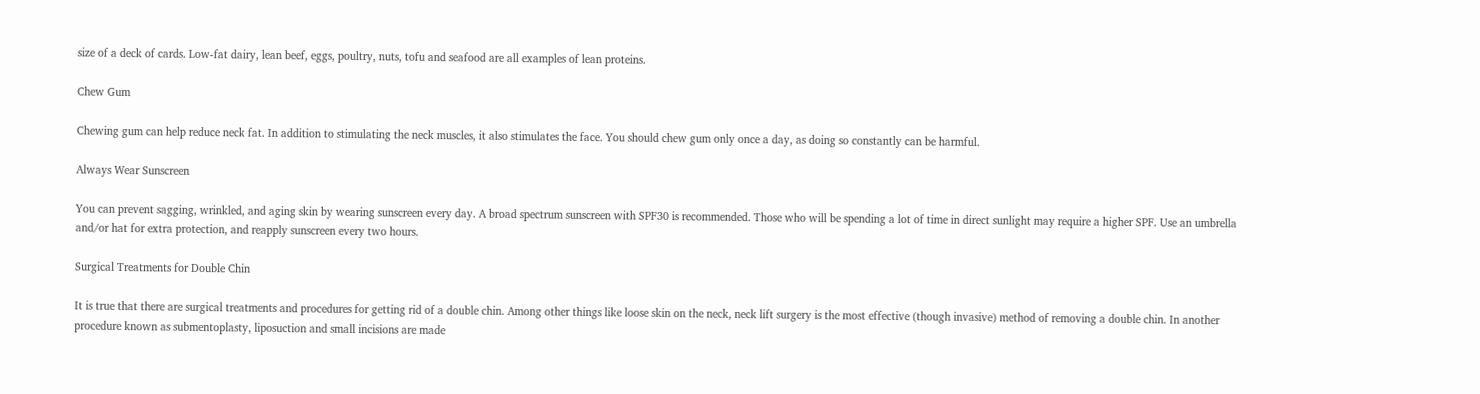size of a deck of cards. Low-fat dairy, lean beef, eggs, poultry, nuts, tofu and seafood are all examples of lean proteins.

Chew Gum

Chewing gum can help reduce neck fat. In addition to stimulating the neck muscles, it also stimulates the face. You should chew gum only once a day, as doing so constantly can be harmful.

Always Wear Sunscreen

You can prevent sagging, wrinkled, and aging skin by wearing sunscreen every day. A broad spectrum sunscreen with SPF30 is recommended. Those who will be spending a lot of time in direct sunlight may require a higher SPF. Use an umbrella and/or hat for extra protection, and reapply sunscreen every two hours.

Surgical Treatments for Double Chin

It is true that there are surgical treatments and procedures for getting rid of a double chin. Among other things like loose skin on the neck, neck lift surgery is the most effective (though invasive) method of removing a double chin. In another procedure known as submentoplasty, liposuction and small incisions are made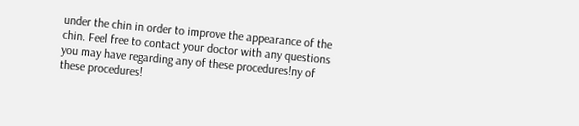under the chin in order to improve the appearance of the chin. Feel free to contact your doctor with any questions you may have regarding any of these procedures!ny of these procedures!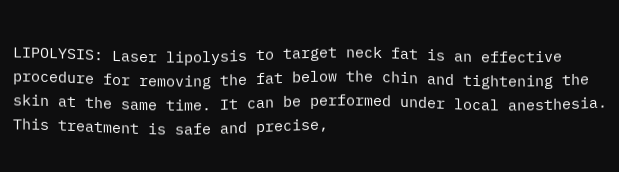LIPOLYSIS: Laser lipolysis to target neck fat is an effective procedure for removing the fat below the chin and tightening the skin at the same time. It can be performed under local anesthesia. This treatment is safe and precise,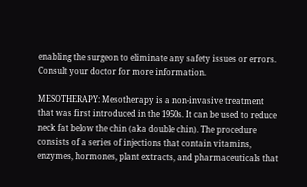enabling the surgeon to eliminate any safety issues or errors. Consult your doctor for more information.

MESOTHERAPY: Mesotherapy is a non-invasive treatment that was first introduced in the 1950s. It can be used to reduce neck fat below the chin (aka double chin). The procedure consists of a series of injections that contain vitamins, enzymes, hormones, plant extracts, and pharmaceuticals that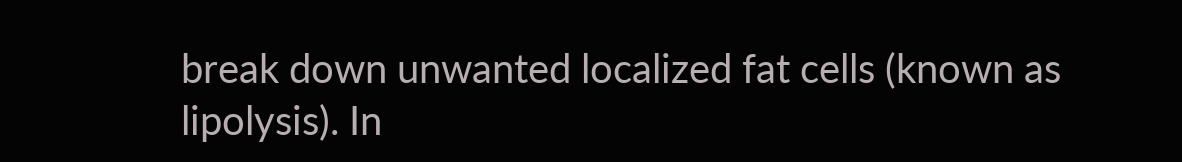break down unwanted localized fat cells (known as lipolysis). In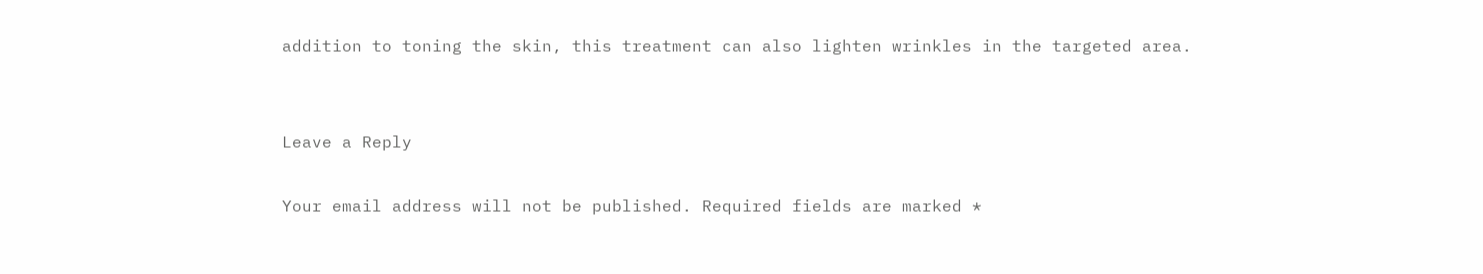addition to toning the skin, this treatment can also lighten wrinkles in the targeted area.


Leave a Reply

Your email address will not be published. Required fields are marked *